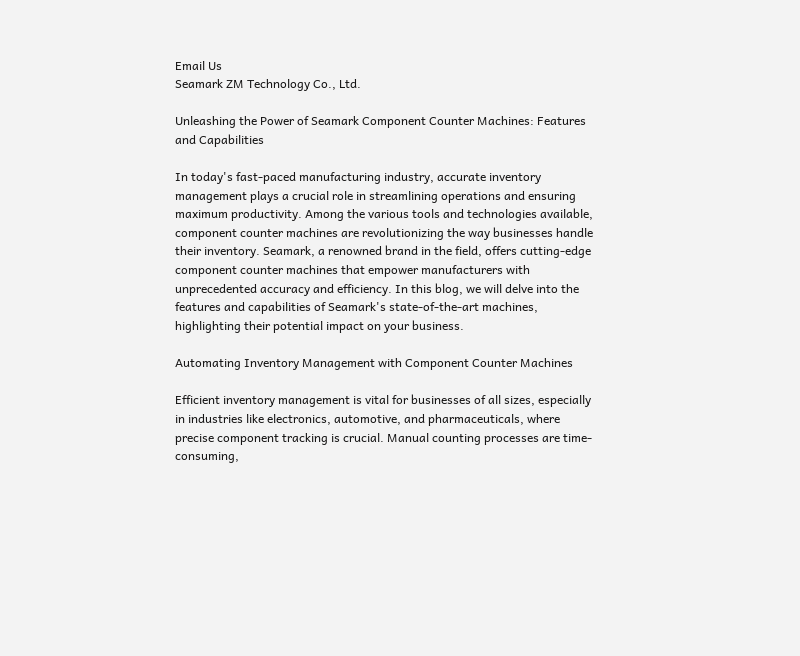Email Us
Seamark ZM Technology Co., Ltd.

Unleashing the Power of Seamark Component Counter Machines: Features and Capabilities

In today's fast-paced manufacturing industry, accurate inventory management plays a crucial role in streamlining operations and ensuring maximum productivity. Among the various tools and technologies available, component counter machines are revolutionizing the way businesses handle their inventory. Seamark, a renowned brand in the field, offers cutting-edge component counter machines that empower manufacturers with unprecedented accuracy and efficiency. In this blog, we will delve into the features and capabilities of Seamark's state-of-the-art machines, highlighting their potential impact on your business.

Automating Inventory Management with Component Counter Machines

Efficient inventory management is vital for businesses of all sizes, especially in industries like electronics, automotive, and pharmaceuticals, where precise component tracking is crucial. Manual counting processes are time-consuming,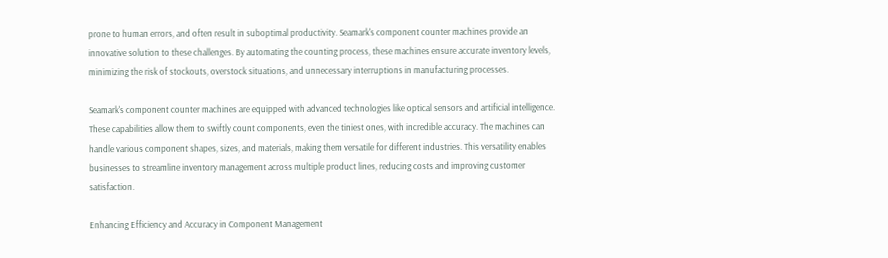prone to human errors, and often result in suboptimal productivity. Seamark's component counter machines provide an innovative solution to these challenges. By automating the counting process, these machines ensure accurate inventory levels, minimizing the risk of stockouts, overstock situations, and unnecessary interruptions in manufacturing processes.

Seamark's component counter machines are equipped with advanced technologies like optical sensors and artificial intelligence. These capabilities allow them to swiftly count components, even the tiniest ones, with incredible accuracy. The machines can handle various component shapes, sizes, and materials, making them versatile for different industries. This versatility enables businesses to streamline inventory management across multiple product lines, reducing costs and improving customer satisfaction.

Enhancing Efficiency and Accuracy in Component Management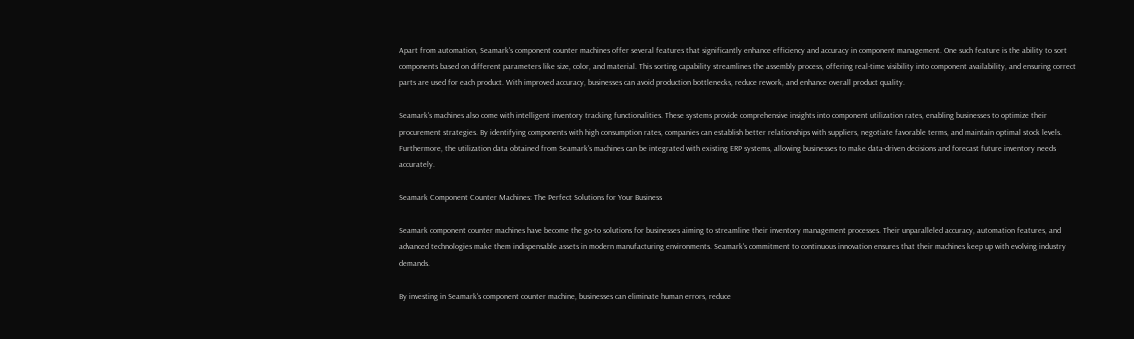Apart from automation, Seamark's component counter machines offer several features that significantly enhance efficiency and accuracy in component management. One such feature is the ability to sort components based on different parameters like size, color, and material. This sorting capability streamlines the assembly process, offering real-time visibility into component availability, and ensuring correct parts are used for each product. With improved accuracy, businesses can avoid production bottlenecks, reduce rework, and enhance overall product quality.

Seamark's machines also come with intelligent inventory tracking functionalities. These systems provide comprehensive insights into component utilization rates, enabling businesses to optimize their procurement strategies. By identifying components with high consumption rates, companies can establish better relationships with suppliers, negotiate favorable terms, and maintain optimal stock levels. Furthermore, the utilization data obtained from Seamark's machines can be integrated with existing ERP systems, allowing businesses to make data-driven decisions and forecast future inventory needs accurately.

Seamark Component Counter Machines: The Perfect Solutions for Your Business

Seamark component counter machines have become the go-to solutions for businesses aiming to streamline their inventory management processes. Their unparalleled accuracy, automation features, and advanced technologies make them indispensable assets in modern manufacturing environments. Seamark's commitment to continuous innovation ensures that their machines keep up with evolving industry demands.

By investing in Seamark's component counter machine, businesses can eliminate human errors, reduce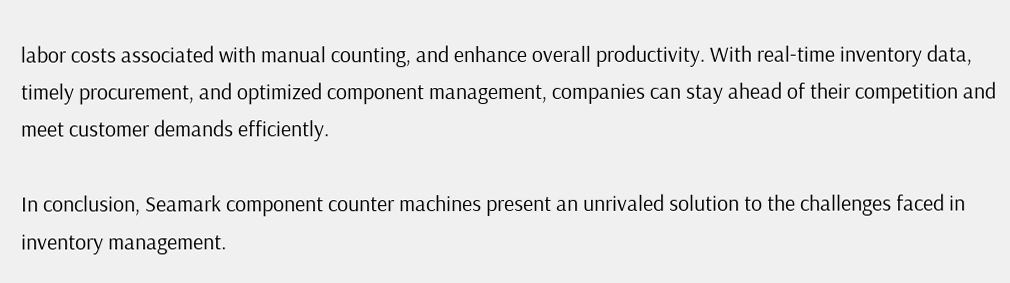labor costs associated with manual counting, and enhance overall productivity. With real-time inventory data, timely procurement, and optimized component management, companies can stay ahead of their competition and meet customer demands efficiently.

In conclusion, Seamark component counter machines present an unrivaled solution to the challenges faced in inventory management.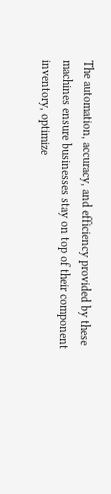The automation, accuracy, and efficiency provided by these machines ensure businesses stay on top of their component inventory, optimize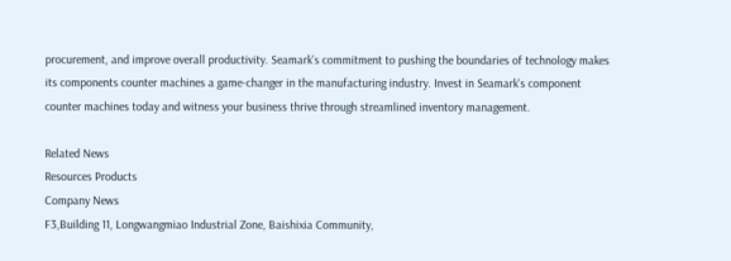procurement, and improve overall productivity. Seamark's commitment to pushing the boundaries of technology makes its components counter machines a game-changer in the manufacturing industry. Invest in Seamark's component counter machines today and witness your business thrive through streamlined inventory management.

Related News
Resources Products
Company News
F3,Building 11, Longwangmiao Industrial Zone, Baishixia Community,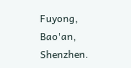Fuyong, Bao'an, Shenzhen.